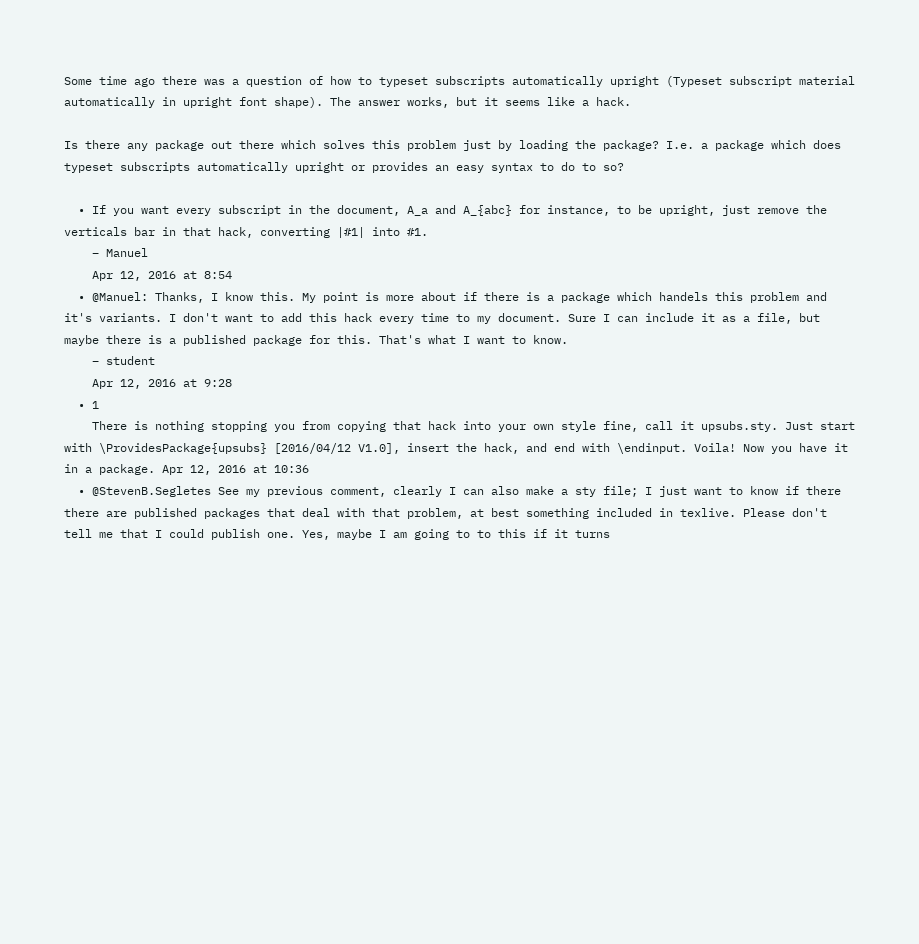Some time ago there was a question of how to typeset subscripts automatically upright (Typeset subscript material automatically in upright font shape). The answer works, but it seems like a hack.

Is there any package out there which solves this problem just by loading the package? I.e. a package which does typeset subscripts automatically upright or provides an easy syntax to do to so?

  • If you want every subscript in the document, A_a and A_{abc} for instance, to be upright, just remove the verticals bar in that hack, converting |#1| into #1.
    – Manuel
    Apr 12, 2016 at 8:54
  • @Manuel: Thanks, I know this. My point is more about if there is a package which handels this problem and it's variants. I don't want to add this hack every time to my document. Sure I can include it as a file, but maybe there is a published package for this. That's what I want to know.
    – student
    Apr 12, 2016 at 9:28
  • 1
    There is nothing stopping you from copying that hack into your own style fine, call it upsubs.sty. Just start with \ProvidesPackage{upsubs} [2016/04/12 V1.0], insert the hack, and end with \endinput. Voila! Now you have it in a package. Apr 12, 2016 at 10:36
  • @StevenB.Segletes See my previous comment, clearly I can also make a sty file; I just want to know if there there are published packages that deal with that problem, at best something included in texlive. Please don't tell me that I could publish one. Yes, maybe I am going to to this if it turns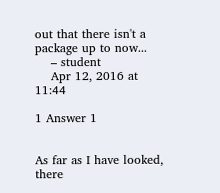out that there isn't a package up to now...
    – student
    Apr 12, 2016 at 11:44

1 Answer 1


As far as I have looked, there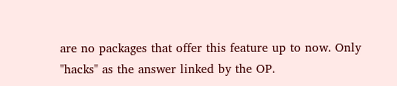are no packages that offer this feature up to now. Only "hacks" as the answer linked by the OP.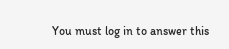You must log in to answer this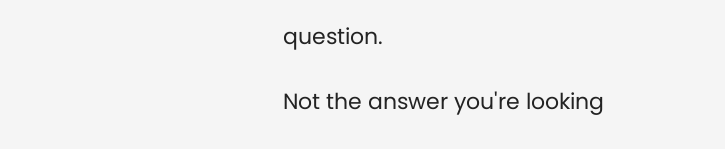question.

Not the answer you're looking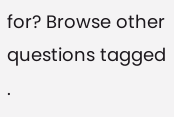for? Browse other questions tagged .